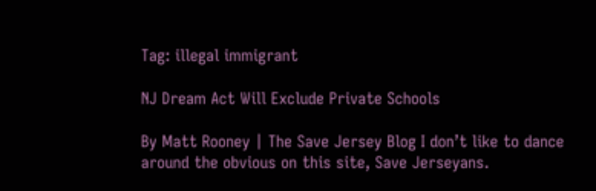Tag: illegal immigrant

NJ Dream Act Will Exclude Private Schools

By Matt Rooney | The Save Jersey Blog I don’t like to dance around the obvious on this site, Save Jerseyans.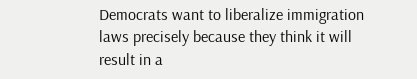Democrats want to liberalize immigration laws precisely because they think it will result in a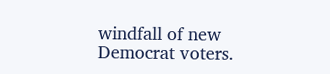windfall of new Democrat voters.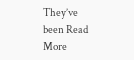They’ve been Read More